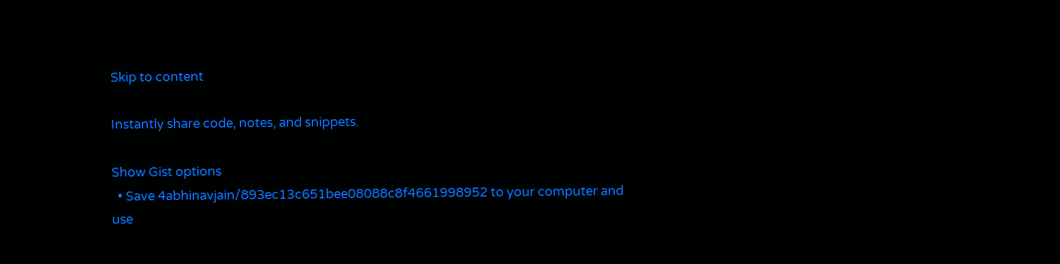Skip to content

Instantly share code, notes, and snippets.

Show Gist options
  • Save 4abhinavjain/893ec13c651bee08088c8f4661998952 to your computer and use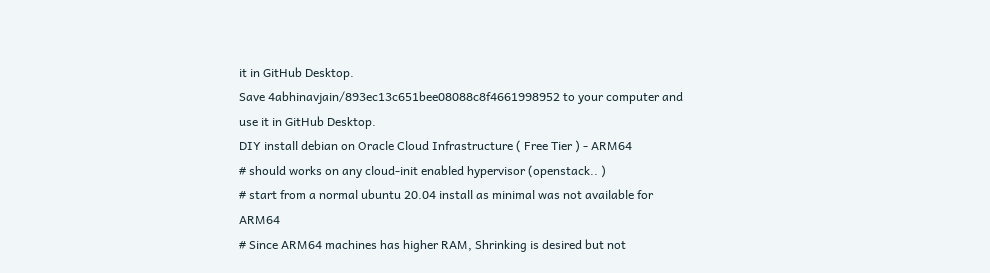it in GitHub Desktop.
Save 4abhinavjain/893ec13c651bee08088c8f4661998952 to your computer and use it in GitHub Desktop.
DIY install debian on Oracle Cloud Infrastructure ( Free Tier ) - ARM64
# should works on any cloud-init enabled hypervisor (openstack.. )
# start from a normal ubuntu 20.04 install as minimal was not available for ARM64
# Since ARM64 machines has higher RAM, Shrinking is desired but not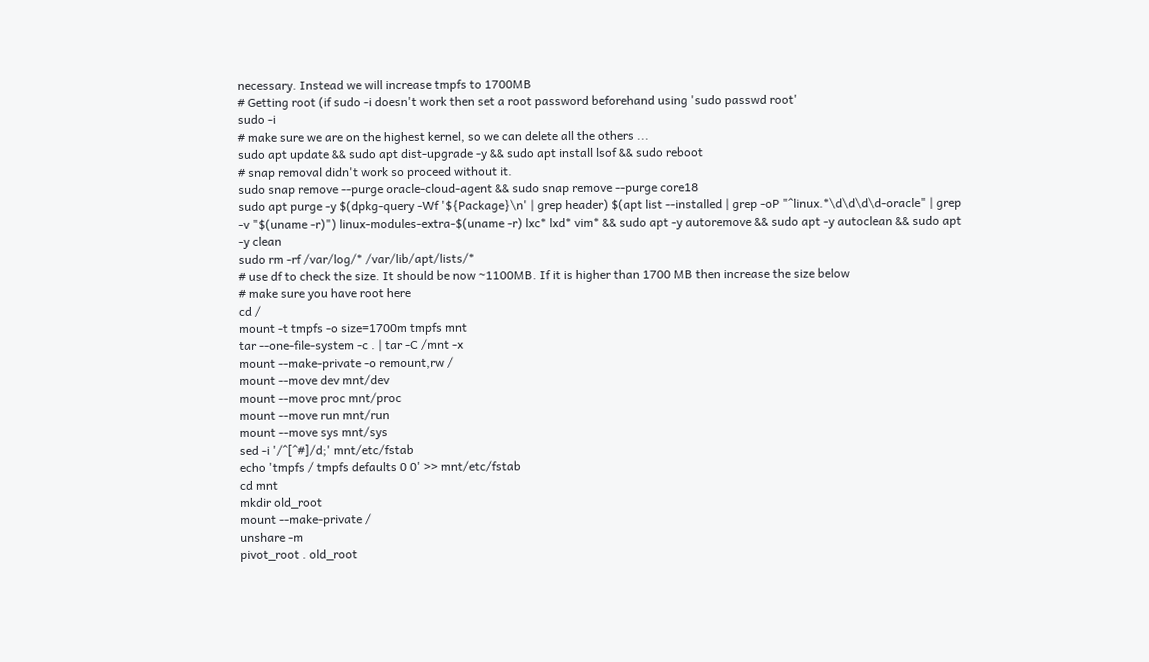necessary. Instead we will increase tmpfs to 1700MB
# Getting root (if sudo -i doesn't work then set a root password beforehand using 'sudo passwd root'
sudo -i
# make sure we are on the highest kernel, so we can delete all the others ...
sudo apt update && sudo apt dist-upgrade -y && sudo apt install lsof && sudo reboot
# snap removal didn't work so proceed without it.
sudo snap remove --purge oracle-cloud-agent && sudo snap remove --purge core18
sudo apt purge -y $(dpkg-query -Wf '${Package}\n' | grep header) $(apt list --installed | grep -oP "^linux.*\d\d\d\d-oracle" | grep -v "$(uname -r)") linux-modules-extra-$(uname -r) lxc* lxd* vim* && sudo apt -y autoremove && sudo apt -y autoclean && sudo apt -y clean
sudo rm -rf /var/log/* /var/lib/apt/lists/*
# use df to check the size. It should be now ~1100MB. If it is higher than 1700 MB then increase the size below
# make sure you have root here
cd /
mount -t tmpfs -o size=1700m tmpfs mnt
tar --one-file-system -c . | tar -C /mnt -x
mount --make-private -o remount,rw /
mount --move dev mnt/dev
mount --move proc mnt/proc
mount --move run mnt/run
mount --move sys mnt/sys
sed -i '/^[^#]/d;' mnt/etc/fstab
echo 'tmpfs / tmpfs defaults 0 0' >> mnt/etc/fstab
cd mnt
mkdir old_root
mount --make-private /
unshare -m
pivot_root . old_root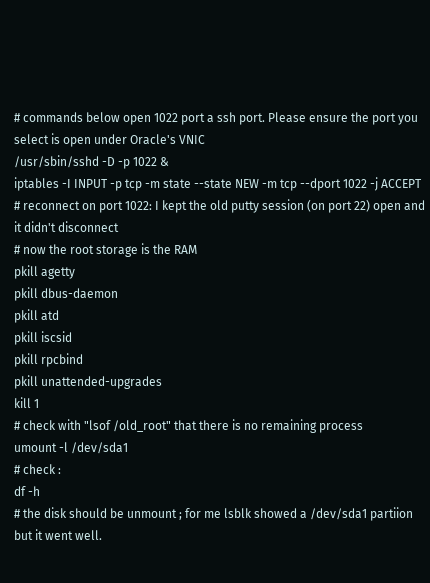# commands below open 1022 port a ssh port. Please ensure the port you select is open under Oracle's VNIC
/usr/sbin/sshd -D -p 1022 &
iptables -I INPUT -p tcp -m state --state NEW -m tcp --dport 1022 -j ACCEPT
# reconnect on port 1022: I kept the old putty session (on port 22) open and it didn't disconnect
# now the root storage is the RAM
pkill agetty
pkill dbus-daemon
pkill atd
pkill iscsid
pkill rpcbind
pkill unattended-upgrades
kill 1
# check with "lsof /old_root" that there is no remaining process
umount -l /dev/sda1
# check :
df -h
# the disk should be unmount ; for me lsblk showed a /dev/sda1 partiion but it went well.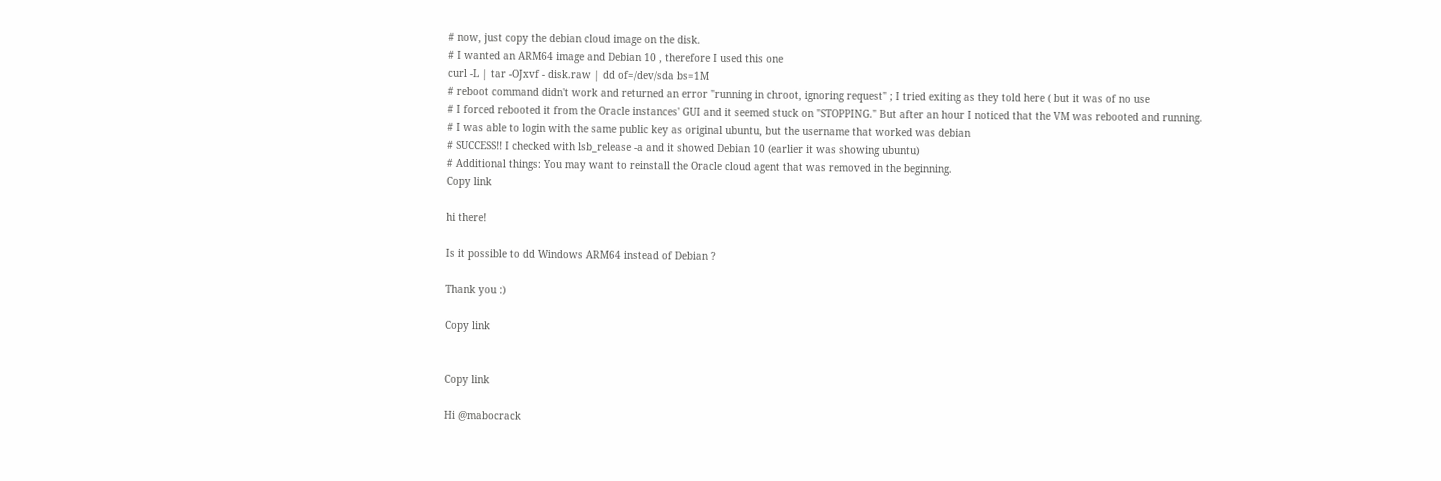# now, just copy the debian cloud image on the disk.
# I wanted an ARM64 image and Debian 10 , therefore I used this one
curl -L | tar -OJxvf - disk.raw | dd of=/dev/sda bs=1M
# reboot command didn't work and returned an error "running in chroot, ignoring request" ; I tried exiting as they told here ( but it was of no use
# I forced rebooted it from the Oracle instances' GUI and it seemed stuck on "STOPPING." But after an hour I noticed that the VM was rebooted and running.
# I was able to login with the same public key as original ubuntu, but the username that worked was debian
# SUCCESS!! I checked with lsb_release -a and it showed Debian 10 (earlier it was showing ubuntu)
# Additional things: You may want to reinstall the Oracle cloud agent that was removed in the beginning.
Copy link

hi there!

Is it possible to dd Windows ARM64 instead of Debian ?

Thank you :)

Copy link


Copy link

Hi @mabocrack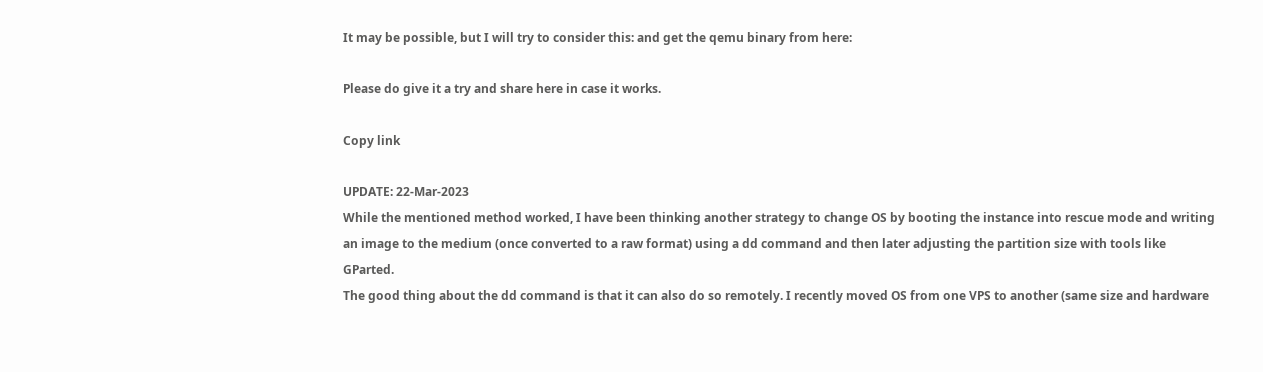It may be possible, but I will try to consider this: and get the qemu binary from here:

Please do give it a try and share here in case it works.

Copy link

UPDATE: 22-Mar-2023
While the mentioned method worked, I have been thinking another strategy to change OS by booting the instance into rescue mode and writing an image to the medium (once converted to a raw format) using a dd command and then later adjusting the partition size with tools like GParted.
The good thing about the dd command is that it can also do so remotely. I recently moved OS from one VPS to another (same size and hardware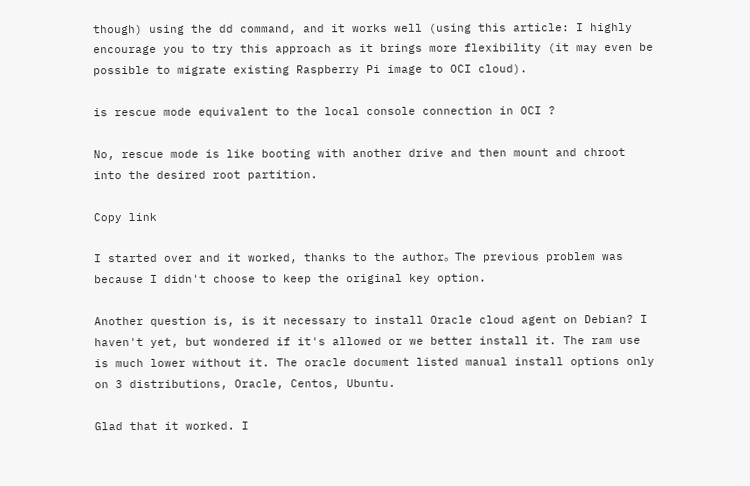though) using the dd command, and it works well (using this article: I highly encourage you to try this approach as it brings more flexibility (it may even be possible to migrate existing Raspberry Pi image to OCI cloud).

is rescue mode equivalent to the local console connection in OCI ?

No, rescue mode is like booting with another drive and then mount and chroot into the desired root partition.

Copy link

I started over and it worked, thanks to the author。The previous problem was because I didn't choose to keep the original key option.

Another question is, is it necessary to install Oracle cloud agent on Debian? I haven't yet, but wondered if it's allowed or we better install it. The ram use is much lower without it. The oracle document listed manual install options only on 3 distributions, Oracle, Centos, Ubuntu.

Glad that it worked. I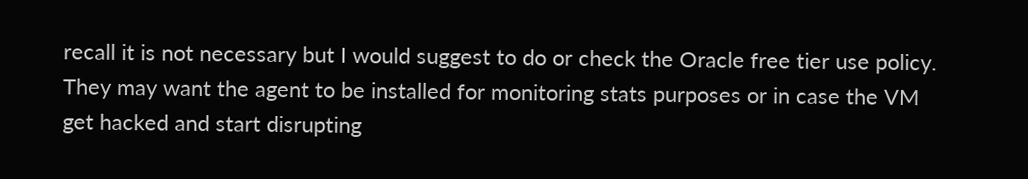recall it is not necessary but I would suggest to do or check the Oracle free tier use policy. They may want the agent to be installed for monitoring stats purposes or in case the VM get hacked and start disrupting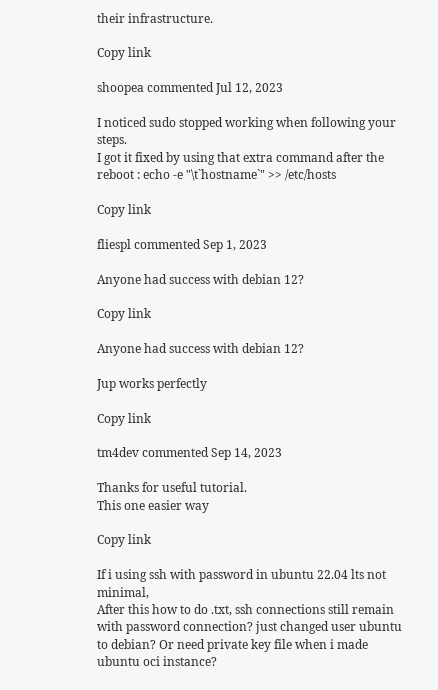their infrastructure.

Copy link

shoopea commented Jul 12, 2023

I noticed sudo stopped working when following your steps.
I got it fixed by using that extra command after the reboot : echo -e "\t`hostname`" >> /etc/hosts

Copy link

fliespl commented Sep 1, 2023

Anyone had success with debian 12?

Copy link

Anyone had success with debian 12?

Jup works perfectly

Copy link

tm4dev commented Sep 14, 2023

Thanks for useful tutorial.
This one easier way

Copy link

If i using ssh with password in ubuntu 22.04 lts not minimal,
After this how to do .txt, ssh connections still remain with password connection? just changed user ubuntu to debian? Or need private key file when i made ubuntu oci instance?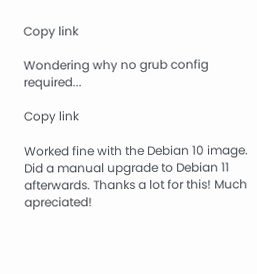Copy link

Wondering why no grub config required...

Copy link

Worked fine with the Debian 10 image. Did a manual upgrade to Debian 11 afterwards. Thanks a lot for this! Much apreciated!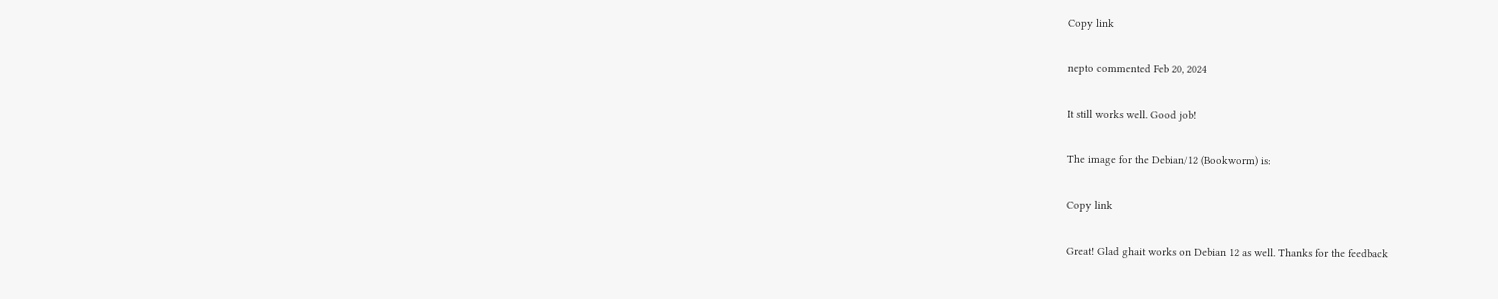Copy link

nepto commented Feb 20, 2024

It still works well. Good job!

The image for the Debian/12 (Bookworm) is:

Copy link

Great! Glad ghait works on Debian 12 as well. Thanks for the feedback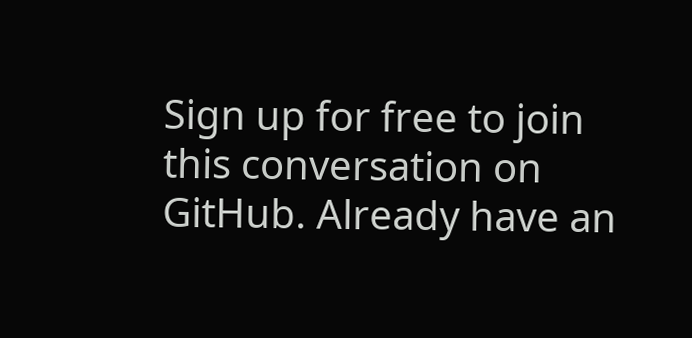Sign up for free to join this conversation on GitHub. Already have an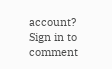account? Sign in to comment